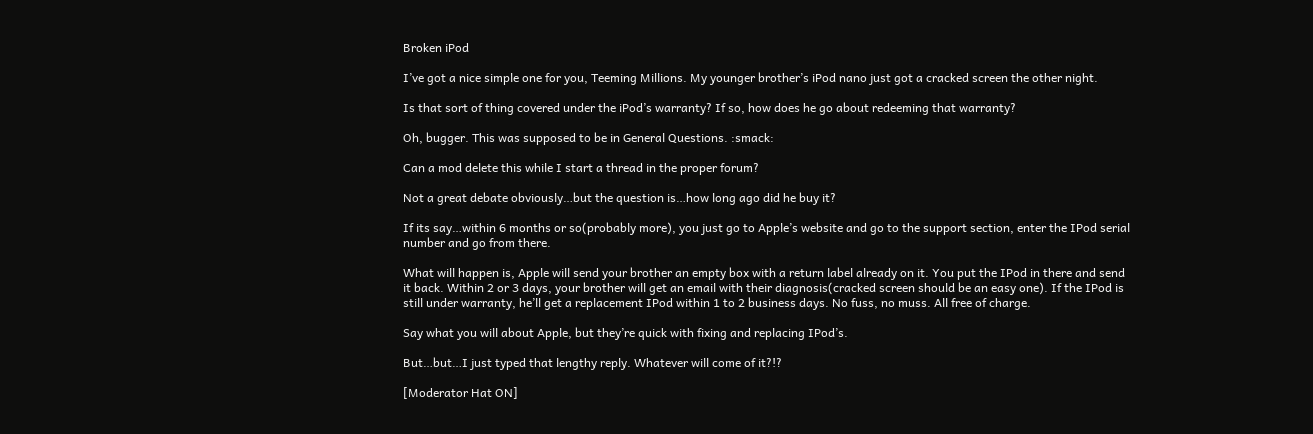Broken iPod

I’ve got a nice simple one for you, Teeming Millions. My younger brother’s iPod nano just got a cracked screen the other night.

Is that sort of thing covered under the iPod’s warranty? If so, how does he go about redeeming that warranty?

Oh, bugger. This was supposed to be in General Questions. :smack:

Can a mod delete this while I start a thread in the proper forum?

Not a great debate obviously…but the question is…how long ago did he buy it?

If its say…within 6 months or so(probably more), you just go to Apple’s website and go to the support section, enter the IPod serial number and go from there.

What will happen is, Apple will send your brother an empty box with a return label already on it. You put the IPod in there and send it back. Within 2 or 3 days, your brother will get an email with their diagnosis(cracked screen should be an easy one). If the IPod is still under warranty, he’ll get a replacement IPod within 1 to 2 business days. No fuss, no muss. All free of charge.

Say what you will about Apple, but they’re quick with fixing and replacing IPod’s.

But…but…I just typed that lengthy reply. Whatever will come of it?!?

[Moderator Hat ON]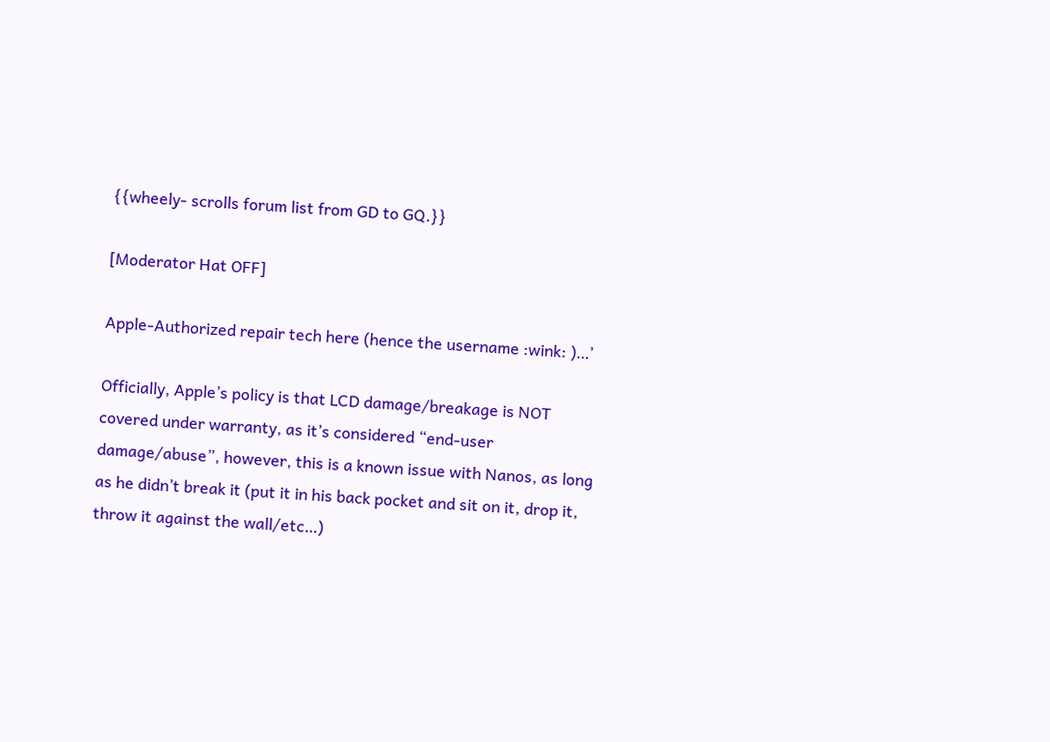{{wheely- scrolls forum list from GD to GQ.}}

[Moderator Hat OFF]

Apple-Authorized repair tech here (hence the username :wink: )…’

Officially, Apple’s policy is that LCD damage/breakage is NOT covered under warranty, as it’s considered “end-user damage/abuse”, however, this is a known issue with Nanos, as long as he didn’t break it (put it in his back pocket and sit on it, drop it, throw it against the wall/etc…)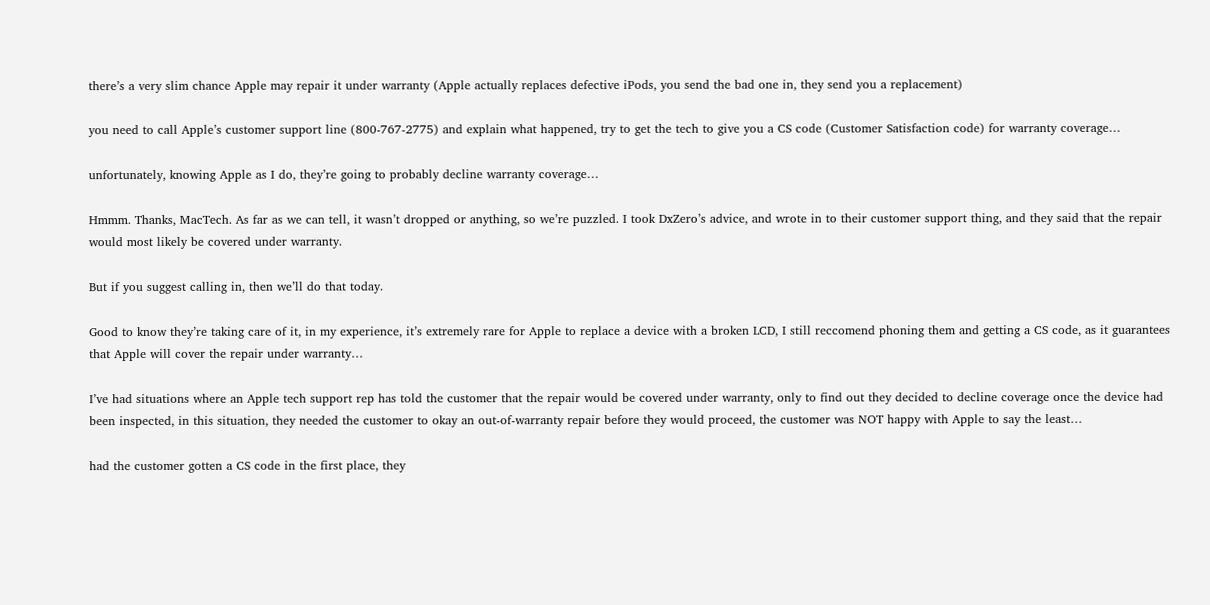there’s a very slim chance Apple may repair it under warranty (Apple actually replaces defective iPods, you send the bad one in, they send you a replacement)

you need to call Apple’s customer support line (800-767-2775) and explain what happened, try to get the tech to give you a CS code (Customer Satisfaction code) for warranty coverage…

unfortunately, knowing Apple as I do, they’re going to probably decline warranty coverage…

Hmmm. Thanks, MacTech. As far as we can tell, it wasn’t dropped or anything, so we’re puzzled. I took DxZero’s advice, and wrote in to their customer support thing, and they said that the repair would most likely be covered under warranty.

But if you suggest calling in, then we’ll do that today.

Good to know they’re taking care of it, in my experience, it’s extremely rare for Apple to replace a device with a broken LCD, I still reccomend phoning them and getting a CS code, as it guarantees that Apple will cover the repair under warranty…

I’ve had situations where an Apple tech support rep has told the customer that the repair would be covered under warranty, only to find out they decided to decline coverage once the device had been inspected, in this situation, they needed the customer to okay an out-of-warranty repair before they would proceed, the customer was NOT happy with Apple to say the least…

had the customer gotten a CS code in the first place, they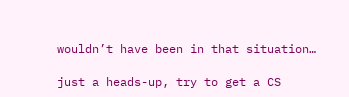wouldn’t have been in that situation…

just a heads-up, try to get a CS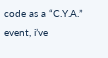code as a “C.Y.A.” event, i’ve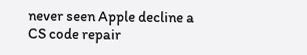never seen Apple decline a CS code repair